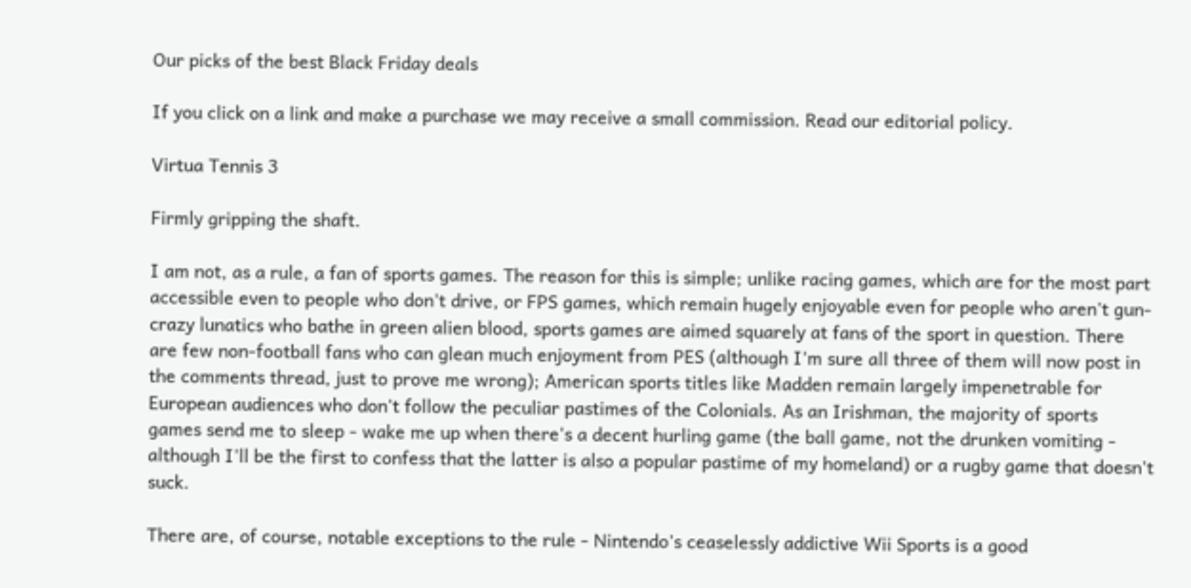Our picks of the best Black Friday deals

If you click on a link and make a purchase we may receive a small commission. Read our editorial policy.

Virtua Tennis 3

Firmly gripping the shaft.

I am not, as a rule, a fan of sports games. The reason for this is simple; unlike racing games, which are for the most part accessible even to people who don't drive, or FPS games, which remain hugely enjoyable even for people who aren't gun-crazy lunatics who bathe in green alien blood, sports games are aimed squarely at fans of the sport in question. There are few non-football fans who can glean much enjoyment from PES (although I'm sure all three of them will now post in the comments thread, just to prove me wrong); American sports titles like Madden remain largely impenetrable for European audiences who don't follow the peculiar pastimes of the Colonials. As an Irishman, the majority of sports games send me to sleep - wake me up when there's a decent hurling game (the ball game, not the drunken vomiting - although I'll be the first to confess that the latter is also a popular pastime of my homeland) or a rugby game that doesn't suck.

There are, of course, notable exceptions to the rule - Nintendo's ceaselessly addictive Wii Sports is a good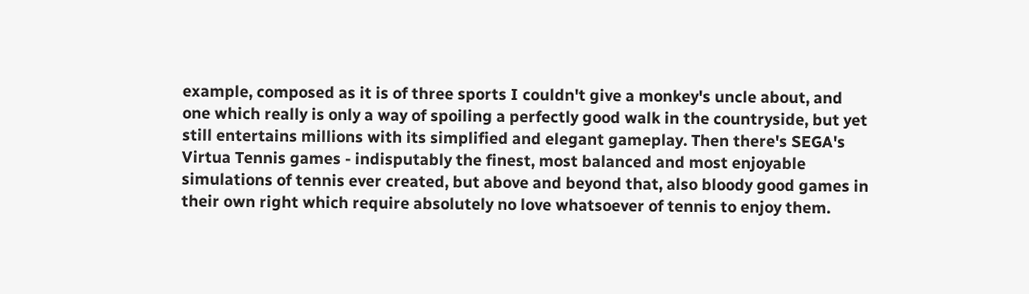example, composed as it is of three sports I couldn't give a monkey's uncle about, and one which really is only a way of spoiling a perfectly good walk in the countryside, but yet still entertains millions with its simplified and elegant gameplay. Then there's SEGA's Virtua Tennis games - indisputably the finest, most balanced and most enjoyable simulations of tennis ever created, but above and beyond that, also bloody good games in their own right which require absolutely no love whatsoever of tennis to enjoy them.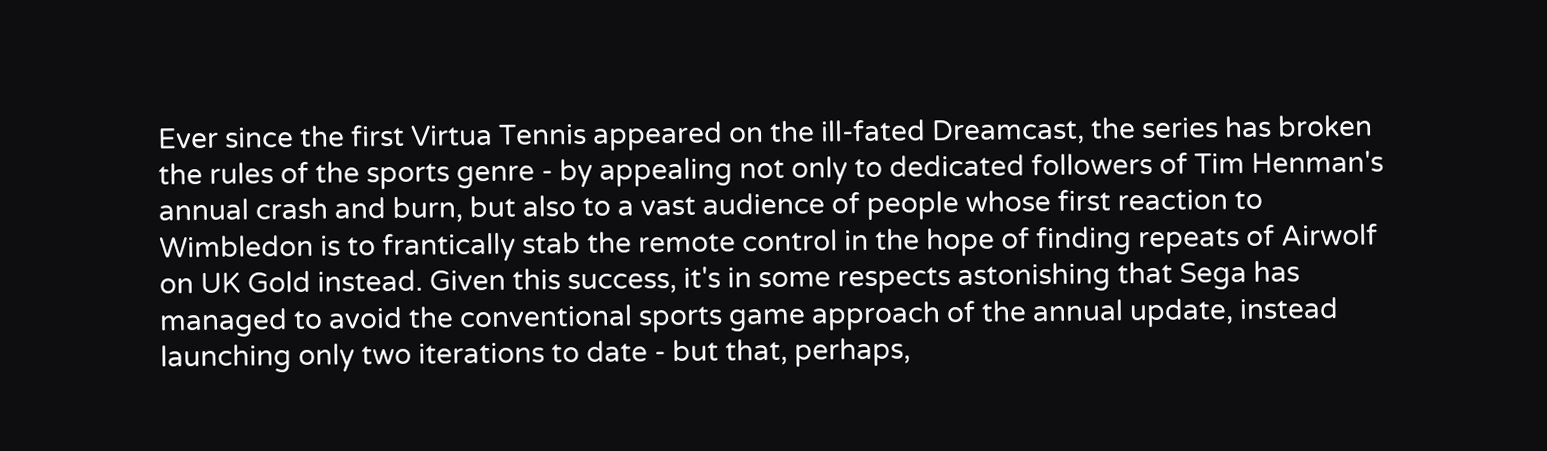Ever since the first Virtua Tennis appeared on the ill-fated Dreamcast, the series has broken the rules of the sports genre - by appealing not only to dedicated followers of Tim Henman's annual crash and burn, but also to a vast audience of people whose first reaction to Wimbledon is to frantically stab the remote control in the hope of finding repeats of Airwolf on UK Gold instead. Given this success, it's in some respects astonishing that Sega has managed to avoid the conventional sports game approach of the annual update, instead launching only two iterations to date - but that, perhaps,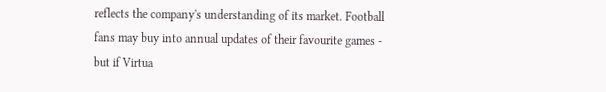reflects the company's understanding of its market. Football fans may buy into annual updates of their favourite games - but if Virtua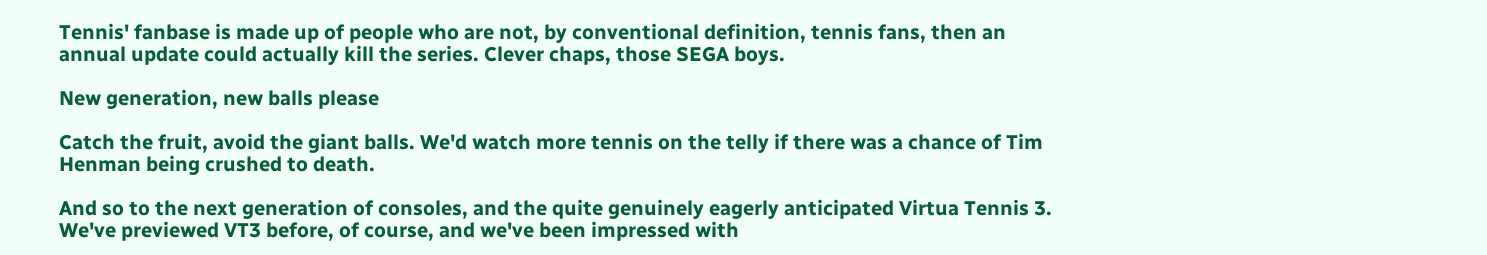Tennis' fanbase is made up of people who are not, by conventional definition, tennis fans, then an annual update could actually kill the series. Clever chaps, those SEGA boys.

New generation, new balls please

Catch the fruit, avoid the giant balls. We'd watch more tennis on the telly if there was a chance of Tim Henman being crushed to death.

And so to the next generation of consoles, and the quite genuinely eagerly anticipated Virtua Tennis 3. We've previewed VT3 before, of course, and we've been impressed with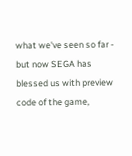what we've seen so far - but now SEGA has blessed us with preview code of the game,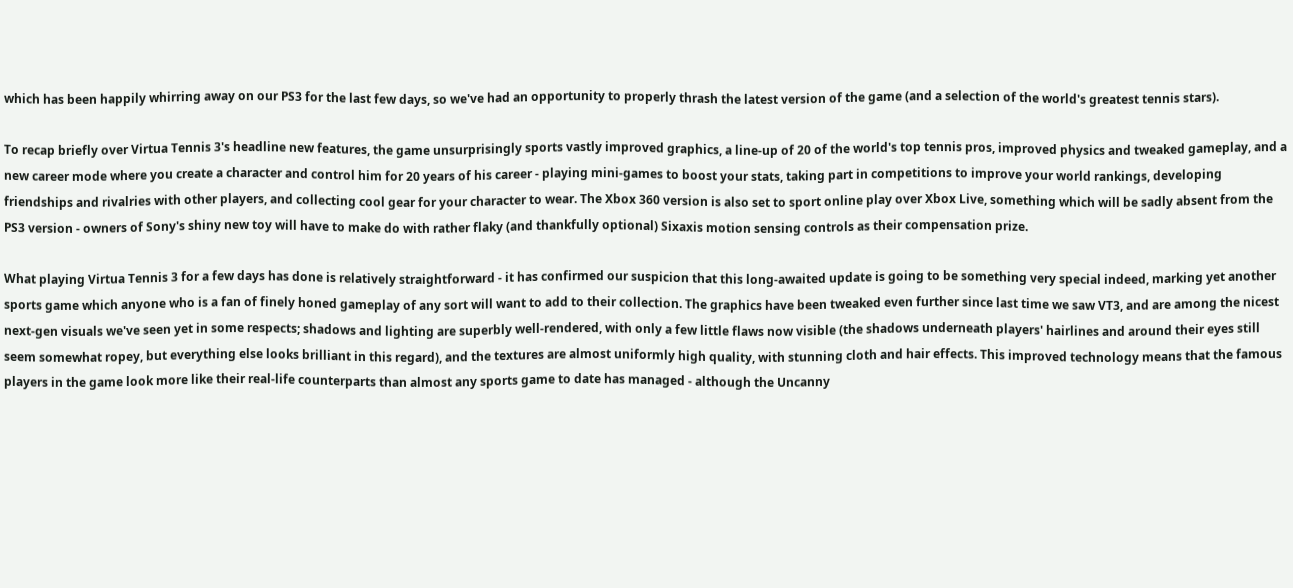which has been happily whirring away on our PS3 for the last few days, so we've had an opportunity to properly thrash the latest version of the game (and a selection of the world's greatest tennis stars).

To recap briefly over Virtua Tennis 3's headline new features, the game unsurprisingly sports vastly improved graphics, a line-up of 20 of the world's top tennis pros, improved physics and tweaked gameplay, and a new career mode where you create a character and control him for 20 years of his career - playing mini-games to boost your stats, taking part in competitions to improve your world rankings, developing friendships and rivalries with other players, and collecting cool gear for your character to wear. The Xbox 360 version is also set to sport online play over Xbox Live, something which will be sadly absent from the PS3 version - owners of Sony's shiny new toy will have to make do with rather flaky (and thankfully optional) Sixaxis motion sensing controls as their compensation prize.

What playing Virtua Tennis 3 for a few days has done is relatively straightforward - it has confirmed our suspicion that this long-awaited update is going to be something very special indeed, marking yet another sports game which anyone who is a fan of finely honed gameplay of any sort will want to add to their collection. The graphics have been tweaked even further since last time we saw VT3, and are among the nicest next-gen visuals we've seen yet in some respects; shadows and lighting are superbly well-rendered, with only a few little flaws now visible (the shadows underneath players' hairlines and around their eyes still seem somewhat ropey, but everything else looks brilliant in this regard), and the textures are almost uniformly high quality, with stunning cloth and hair effects. This improved technology means that the famous players in the game look more like their real-life counterparts than almost any sports game to date has managed - although the Uncanny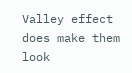Valley effect does make them look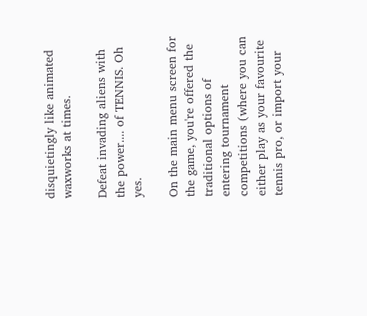disquietingly like animated waxworks at times.

Defeat invading aliens with the power.... of TENNIS. Oh yes.

On the main menu screen for the game, you're offered the traditional options of entering tournament competitions (where you can either play as your favourite tennis pro, or import your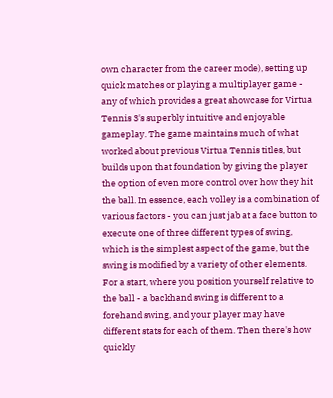own character from the career mode), setting up quick matches or playing a multiplayer game - any of which provides a great showcase for Virtua Tennis 3's superbly intuitive and enjoyable gameplay. The game maintains much of what worked about previous Virtua Tennis titles, but builds upon that foundation by giving the player the option of even more control over how they hit the ball. In essence, each volley is a combination of various factors - you can just jab at a face button to execute one of three different types of swing, which is the simplest aspect of the game, but the swing is modified by a variety of other elements. For a start, where you position yourself relative to the ball - a backhand swing is different to a forehand swing, and your player may have different stats for each of them. Then there's how quickly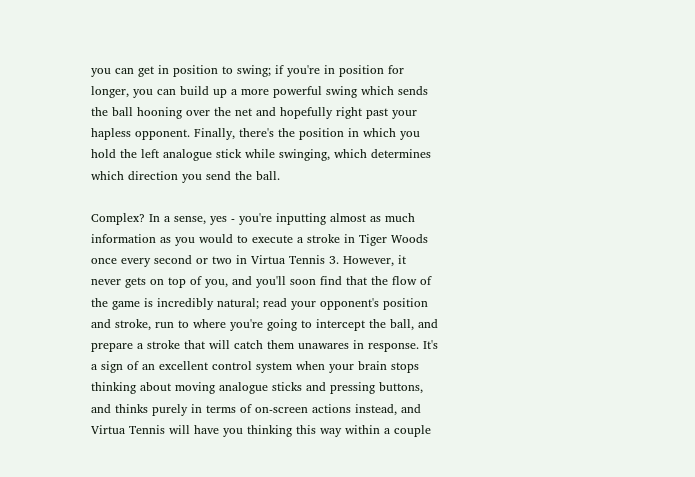you can get in position to swing; if you're in position for longer, you can build up a more powerful swing which sends the ball hooning over the net and hopefully right past your hapless opponent. Finally, there's the position in which you hold the left analogue stick while swinging, which determines which direction you send the ball.

Complex? In a sense, yes - you're inputting almost as much information as you would to execute a stroke in Tiger Woods once every second or two in Virtua Tennis 3. However, it never gets on top of you, and you'll soon find that the flow of the game is incredibly natural; read your opponent's position and stroke, run to where you're going to intercept the ball, and prepare a stroke that will catch them unawares in response. It's a sign of an excellent control system when your brain stops thinking about moving analogue sticks and pressing buttons, and thinks purely in terms of on-screen actions instead, and Virtua Tennis will have you thinking this way within a couple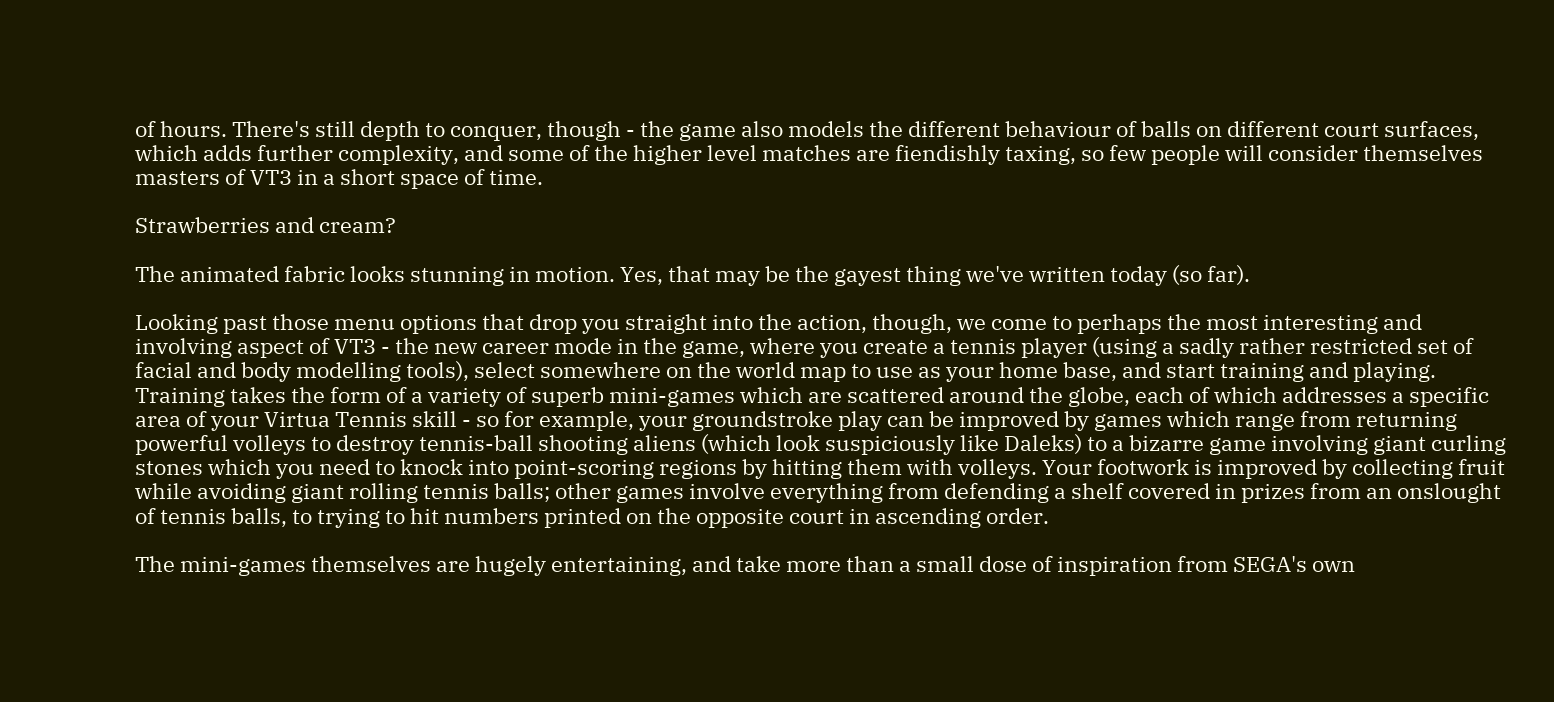of hours. There's still depth to conquer, though - the game also models the different behaviour of balls on different court surfaces, which adds further complexity, and some of the higher level matches are fiendishly taxing, so few people will consider themselves masters of VT3 in a short space of time.

Strawberries and cream?

The animated fabric looks stunning in motion. Yes, that may be the gayest thing we've written today (so far).

Looking past those menu options that drop you straight into the action, though, we come to perhaps the most interesting and involving aspect of VT3 - the new career mode in the game, where you create a tennis player (using a sadly rather restricted set of facial and body modelling tools), select somewhere on the world map to use as your home base, and start training and playing. Training takes the form of a variety of superb mini-games which are scattered around the globe, each of which addresses a specific area of your Virtua Tennis skill - so for example, your groundstroke play can be improved by games which range from returning powerful volleys to destroy tennis-ball shooting aliens (which look suspiciously like Daleks) to a bizarre game involving giant curling stones which you need to knock into point-scoring regions by hitting them with volleys. Your footwork is improved by collecting fruit while avoiding giant rolling tennis balls; other games involve everything from defending a shelf covered in prizes from an onslought of tennis balls, to trying to hit numbers printed on the opposite court in ascending order.

The mini-games themselves are hugely entertaining, and take more than a small dose of inspiration from SEGA's own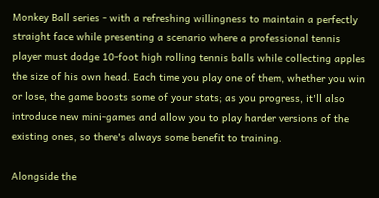Monkey Ball series - with a refreshing willingness to maintain a perfectly straight face while presenting a scenario where a professional tennis player must dodge 10-foot high rolling tennis balls while collecting apples the size of his own head. Each time you play one of them, whether you win or lose, the game boosts some of your stats; as you progress, it'll also introduce new mini-games and allow you to play harder versions of the existing ones, so there's always some benefit to training.

Alongside the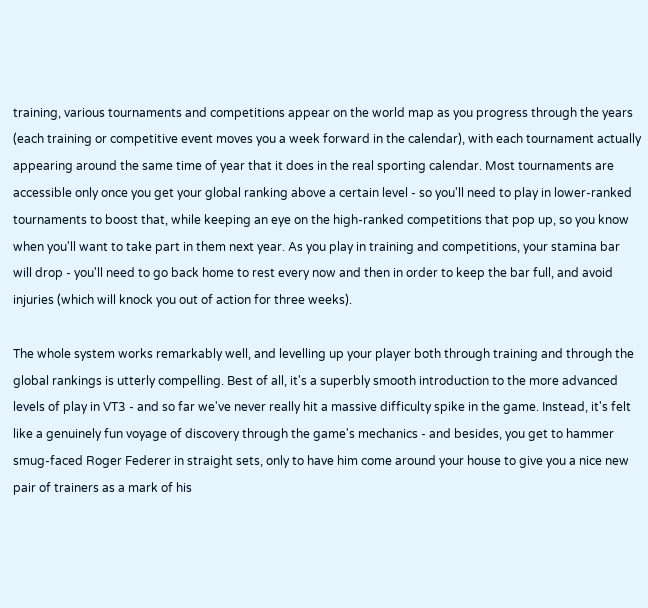training, various tournaments and competitions appear on the world map as you progress through the years (each training or competitive event moves you a week forward in the calendar), with each tournament actually appearing around the same time of year that it does in the real sporting calendar. Most tournaments are accessible only once you get your global ranking above a certain level - so you'll need to play in lower-ranked tournaments to boost that, while keeping an eye on the high-ranked competitions that pop up, so you know when you'll want to take part in them next year. As you play in training and competitions, your stamina bar will drop - you'll need to go back home to rest every now and then in order to keep the bar full, and avoid injuries (which will knock you out of action for three weeks).

The whole system works remarkably well, and levelling up your player both through training and through the global rankings is utterly compelling. Best of all, it's a superbly smooth introduction to the more advanced levels of play in VT3 - and so far we've never really hit a massive difficulty spike in the game. Instead, it's felt like a genuinely fun voyage of discovery through the game's mechanics - and besides, you get to hammer smug-faced Roger Federer in straight sets, only to have him come around your house to give you a nice new pair of trainers as a mark of his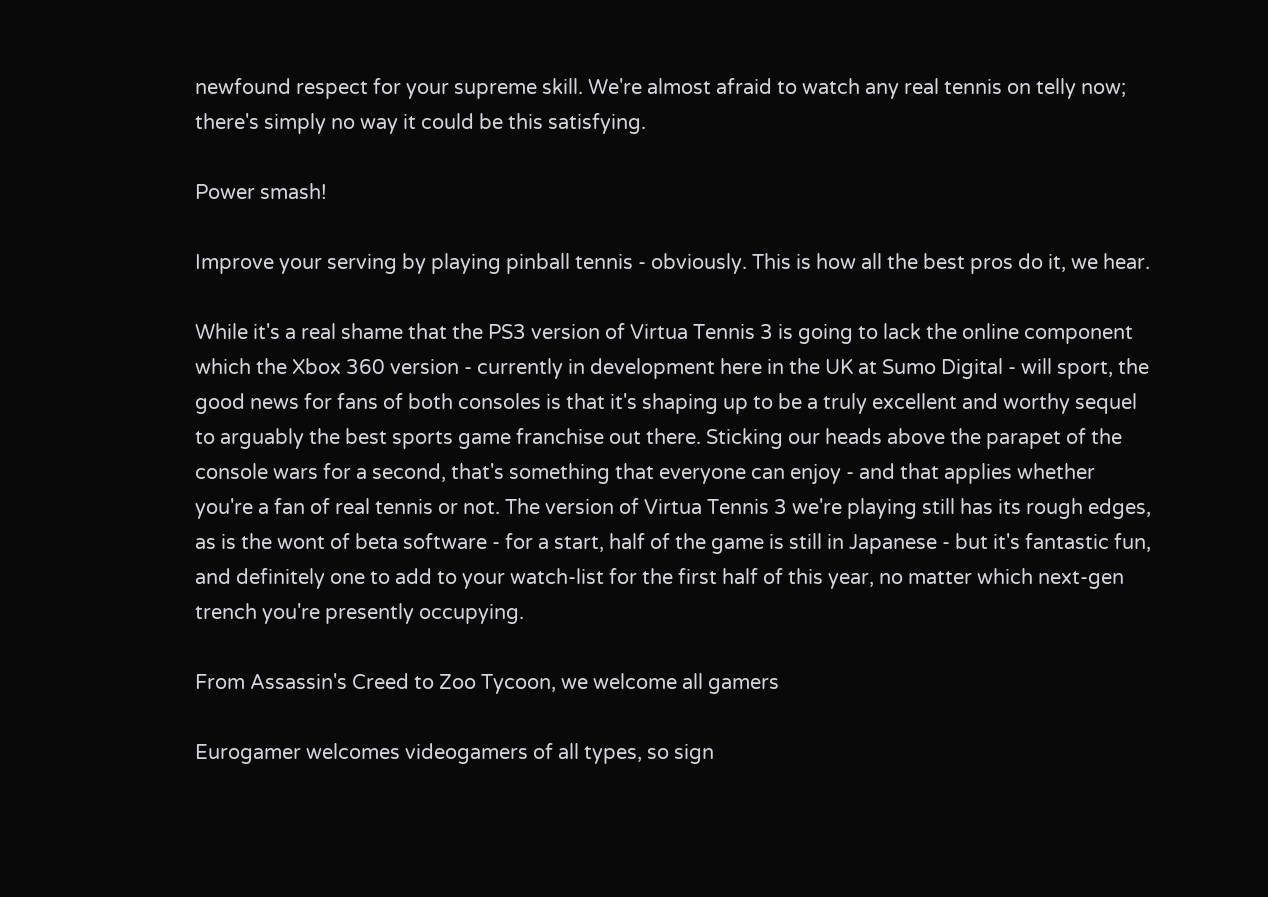newfound respect for your supreme skill. We're almost afraid to watch any real tennis on telly now; there's simply no way it could be this satisfying.

Power smash!

Improve your serving by playing pinball tennis - obviously. This is how all the best pros do it, we hear.

While it's a real shame that the PS3 version of Virtua Tennis 3 is going to lack the online component which the Xbox 360 version - currently in development here in the UK at Sumo Digital - will sport, the good news for fans of both consoles is that it's shaping up to be a truly excellent and worthy sequel to arguably the best sports game franchise out there. Sticking our heads above the parapet of the console wars for a second, that's something that everyone can enjoy - and that applies whether you're a fan of real tennis or not. The version of Virtua Tennis 3 we're playing still has its rough edges, as is the wont of beta software - for a start, half of the game is still in Japanese - but it's fantastic fun, and definitely one to add to your watch-list for the first half of this year, no matter which next-gen trench you're presently occupying.

From Assassin's Creed to Zoo Tycoon, we welcome all gamers

Eurogamer welcomes videogamers of all types, so sign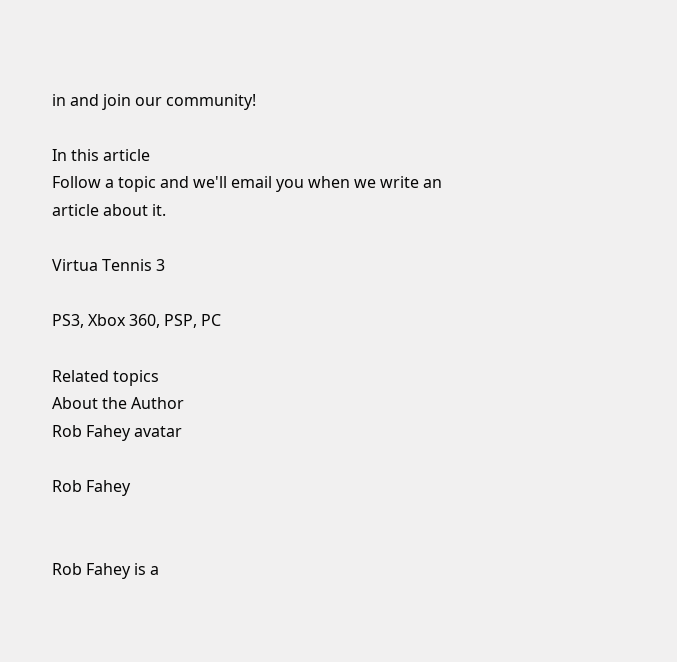in and join our community!

In this article
Follow a topic and we'll email you when we write an article about it.

Virtua Tennis 3

PS3, Xbox 360, PSP, PC

Related topics
About the Author
Rob Fahey avatar

Rob Fahey


Rob Fahey is a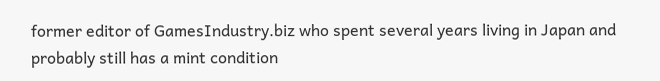former editor of GamesIndustry.biz who spent several years living in Japan and probably still has a mint condition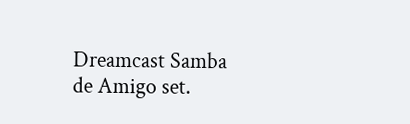Dreamcast Samba de Amigo set.